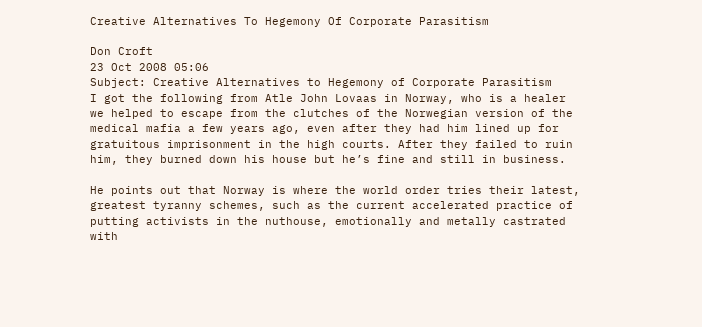Creative Alternatives To Hegemony Of Corporate Parasitism

Don Croft
23 Oct 2008 05:06
Subject: Creative Alternatives to Hegemony of Corporate Parasitism
I got the following from Atle John Lovaas in Norway, who is a healer we helped to escape from the clutches of the Norwegian version of the medical mafia a few years ago, even after they had him lined up for gratuitous imprisonment in the high courts. After they failed to ruin him, they burned down his house but he’s fine and still in business.

He points out that Norway is where the world order tries their latest, greatest tyranny schemes, such as the current accelerated practice of putting activists in the nuthouse, emotionally and metally castrated with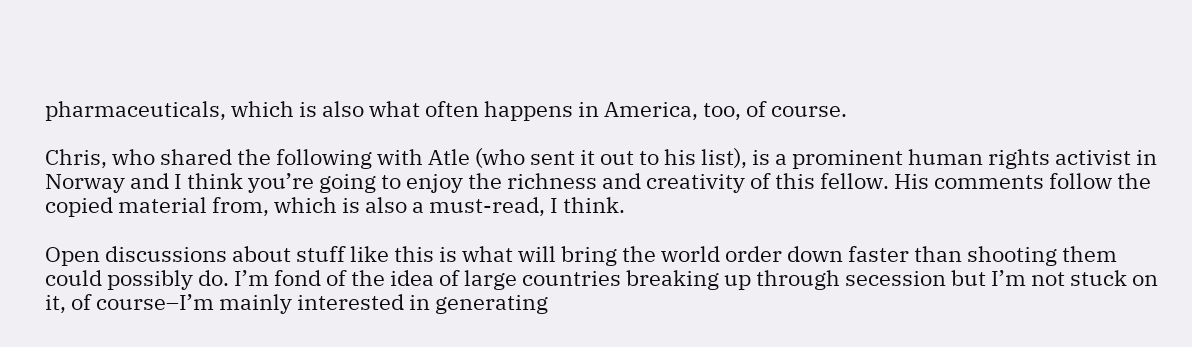pharmaceuticals, which is also what often happens in America, too, of course.

Chris, who shared the following with Atle (who sent it out to his list), is a prominent human rights activist in Norway and I think you’re going to enjoy the richness and creativity of this fellow. His comments follow the copied material from, which is also a must-read, I think.

Open discussions about stuff like this is what will bring the world order down faster than shooting them could possibly do. I’m fond of the idea of large countries breaking up through secession but I’m not stuck on it, of course–I’m mainly interested in generating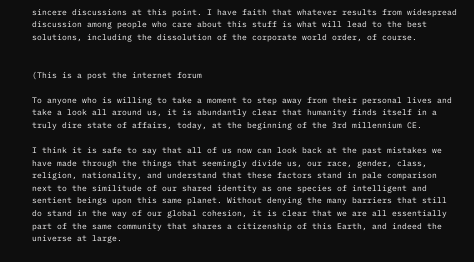sincere discussions at this point. I have faith that whatever results from widespread discussion among people who care about this stuff is what will lead to the best solutions, including the dissolution of the corporate world order, of course.


(This is a post the internet forum

To anyone who is willing to take a moment to step away from their personal lives and take a look all around us, it is abundantly clear that humanity finds itself in a truly dire state of affairs, today, at the beginning of the 3rd millennium CE.

I think it is safe to say that all of us now can look back at the past mistakes we have made through the things that seemingly divide us, our race, gender, class, religion, nationality, and understand that these factors stand in pale comparison next to the similitude of our shared identity as one species of intelligent and sentient beings upon this same planet. Without denying the many barriers that still do stand in the way of our global cohesion, it is clear that we are all essentially part of the same community that shares a citizenship of this Earth, and indeed the universe at large.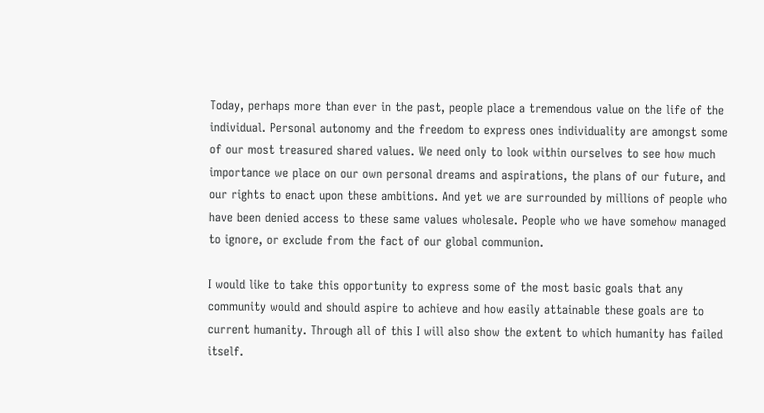Today, perhaps more than ever in the past, people place a tremendous value on the life of the individual. Personal autonomy and the freedom to express ones individuality are amongst some of our most treasured shared values. We need only to look within ourselves to see how much importance we place on our own personal dreams and aspirations, the plans of our future, and our rights to enact upon these ambitions. And yet we are surrounded by millions of people who have been denied access to these same values wholesale. People who we have somehow managed to ignore, or exclude from the fact of our global communion.

I would like to take this opportunity to express some of the most basic goals that any community would and should aspire to achieve and how easily attainable these goals are to current humanity. Through all of this I will also show the extent to which humanity has failed itself.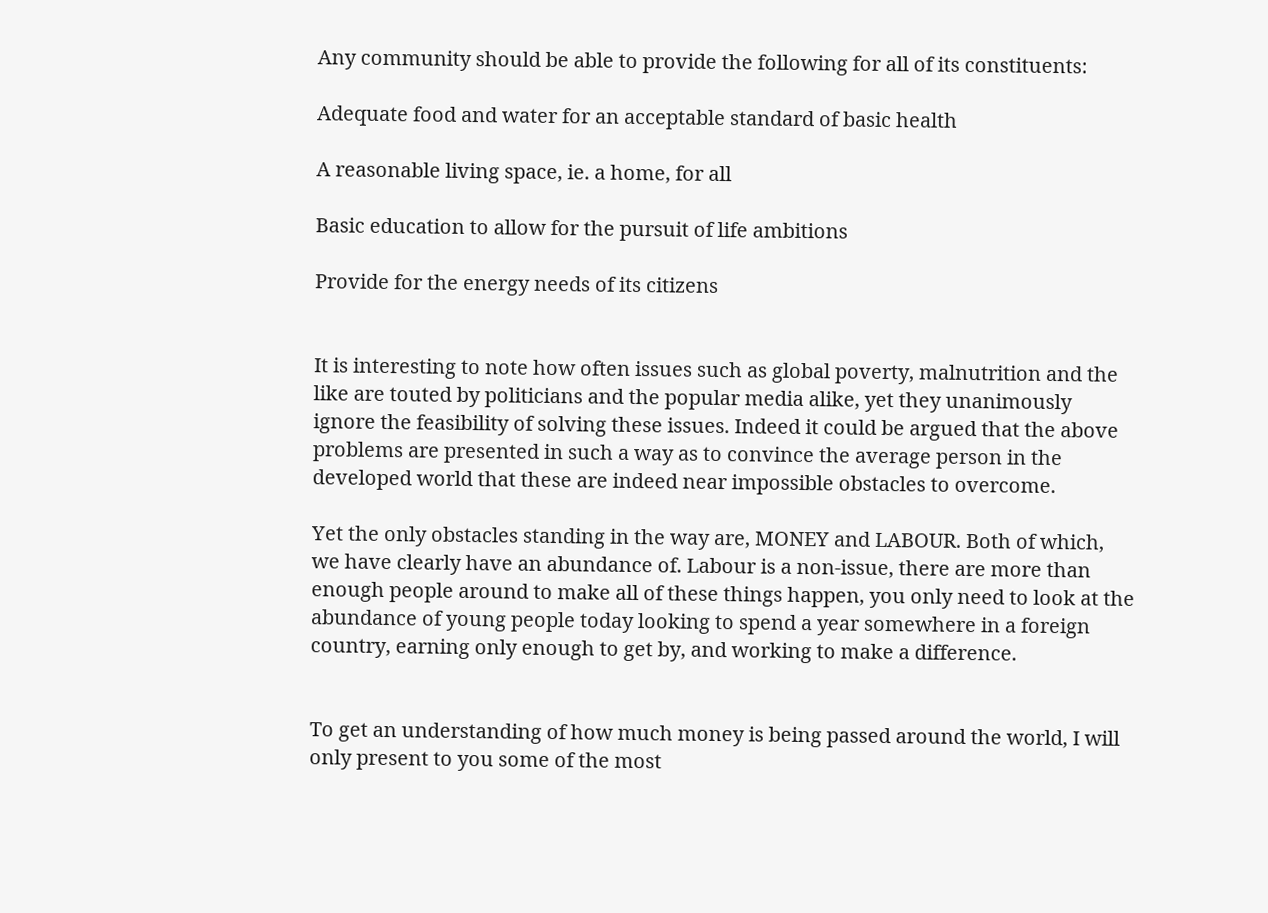Any community should be able to provide the following for all of its constituents:

Adequate food and water for an acceptable standard of basic health

A reasonable living space, ie. a home, for all

Basic education to allow for the pursuit of life ambitions

Provide for the energy needs of its citizens


It is interesting to note how often issues such as global poverty, malnutrition and the like are touted by politicians and the popular media alike, yet they unanimously ignore the feasibility of solving these issues. Indeed it could be argued that the above problems are presented in such a way as to convince the average person in the developed world that these are indeed near impossible obstacles to overcome.

Yet the only obstacles standing in the way are, MONEY and LABOUR. Both of which, we have clearly have an abundance of. Labour is a non-issue, there are more than enough people around to make all of these things happen, you only need to look at the abundance of young people today looking to spend a year somewhere in a foreign country, earning only enough to get by, and working to make a difference.


To get an understanding of how much money is being passed around the world, I will only present to you some of the most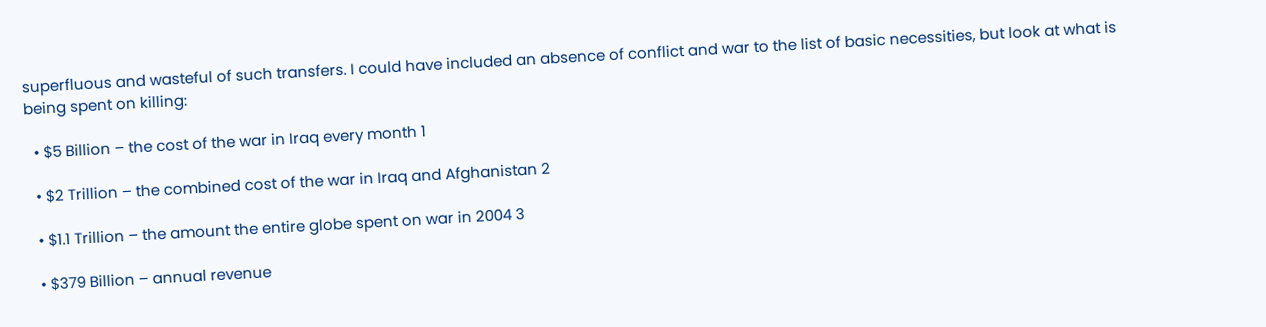superfluous and wasteful of such transfers. I could have included an absence of conflict and war to the list of basic necessities, but look at what is being spent on killing:

  • $5 Billion – the cost of the war in Iraq every month 1

  • $2 Trillion – the combined cost of the war in Iraq and Afghanistan 2

  • $1.1 Trillion – the amount the entire globe spent on war in 2004 3

  • $379 Billion – annual revenue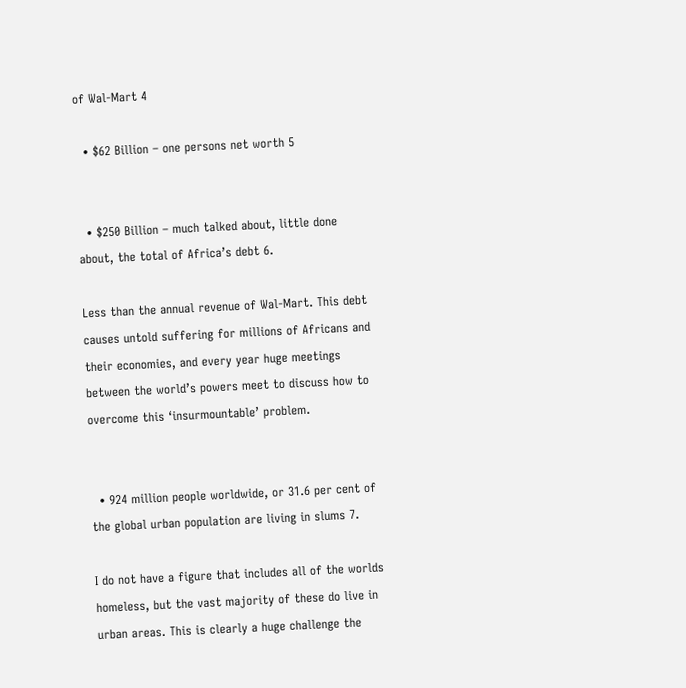of Wal-Mart 4

  • $62 Billion – one persons net worth 5


  • $250 Billion – much talked about, little done about, the total of Africa’s debt 6.

Less than the annual revenue of Wal-Mart. This debt causes untold suffering for millions of Africans and their economies, and every year huge meetings between the world’s powers meet to discuss how to overcome this ‘insurmountable’ problem.


  • 924 million people worldwide, or 31.6 per cent of the global urban population are living in slums 7.

I do not have a figure that includes all of the worlds homeless, but the vast majority of these do live in urban areas. This is clearly a huge challenge the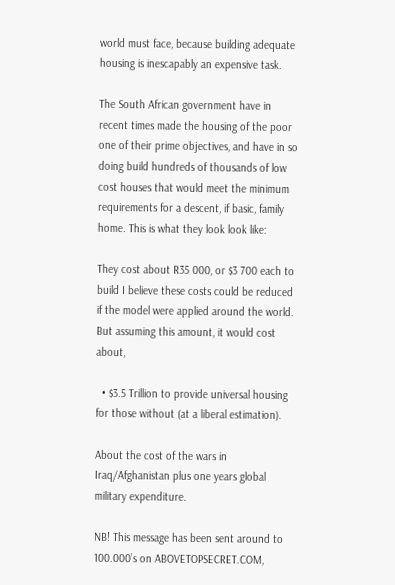world must face, because building adequate housing is inescapably an expensive task.

The South African government have in recent times made the housing of the poor one of their prime objectives, and have in so doing build hundreds of thousands of low cost houses that would meet the minimum requirements for a descent, if basic, family home. This is what they look look like:

They cost about R35 000, or $3 700 each to build I believe these costs could be reduced if the model were applied around the world. But assuming this amount, it would cost about,

  • $3.5 Trillion to provide universal housing for those without (at a liberal estimation).

About the cost of the wars in Iraq/Afghanistan plus one years global military expenditure.

NB! This message has been sent around to 100.000’s on ABOVETOPSECRET.COM,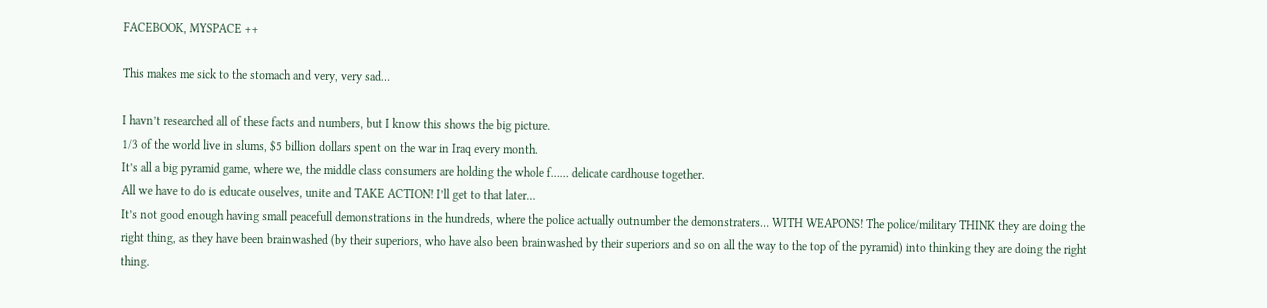FACEBOOK, MYSPACE ++

This makes me sick to the stomach and very, very sad…

I havn’t researched all of these facts and numbers, but I know this shows the big picture.
1/3 of the world live in slums, $5 billion dollars spent on the war in Iraq every month.
It’s all a big pyramid game, where we, the middle class consumers are holding the whole f…… delicate cardhouse together.
All we have to do is educate ouselves, unite and TAKE ACTION! I’ll get to that later…
It’s not good enough having small peacefull demonstrations in the hundreds, where the police actually outnumber the demonstraters… WITH WEAPONS! The police/military THINK they are doing the right thing, as they have been brainwashed (by their superiors, who have also been brainwashed by their superiors and so on all the way to the top of the pyramid) into thinking they are doing the right thing.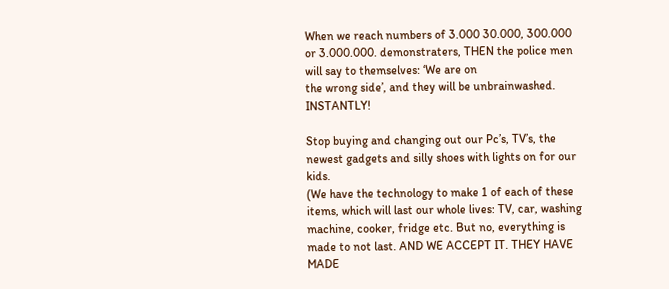When we reach numbers of 3.000 30.000, 300.000 or 3.000.000. demonstraters, THEN the police men will say to themselves: ‘We are on
the wrong side’, and they will be unbrainwashed. INSTANTLY!

Stop buying and changing out our Pc’s, TV’s, the newest gadgets and silly shoes with lights on for our kids.
(We have the technology to make 1 of each of these items, which will last our whole lives: TV, car, washing machine, cooker, fridge etc. But no, everything is made to not last. AND WE ACCEPT IT. THEY HAVE MADE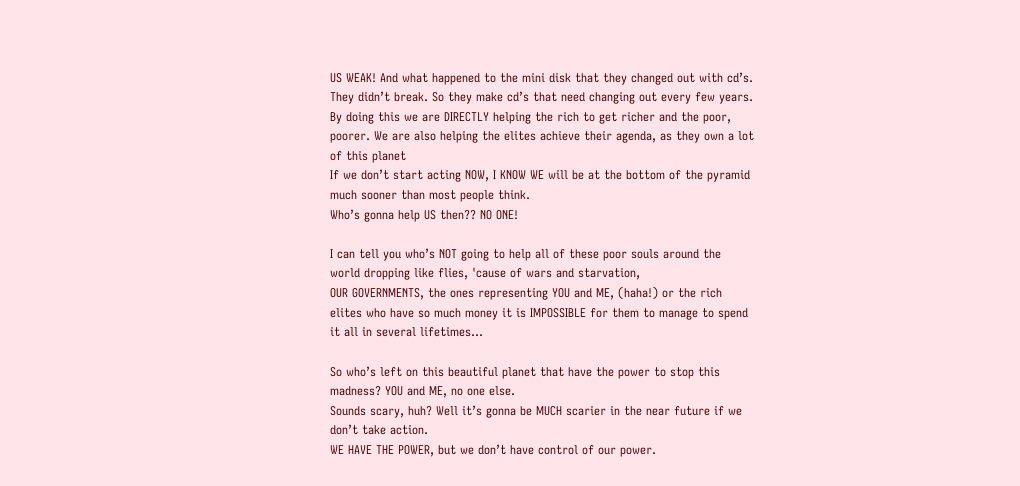US WEAK! And what happened to the mini disk that they changed out with cd’s. They didn’t break. So they make cd’s that need changing out every few years.
By doing this we are DIRECTLY helping the rich to get richer and the poor, poorer. We are also helping the elites achieve their agenda, as they own a lot of this planet
If we don’t start acting NOW, I KNOW WE will be at the bottom of the pyramid much sooner than most people think.
Who’s gonna help US then?? NO ONE!

I can tell you who’s NOT going to help all of these poor souls around the world dropping like flies, 'cause of wars and starvation,
OUR GOVERNMENTS, the ones representing YOU and ME, (haha!) or the rich elites who have so much money it is IMPOSSIBLE for them to manage to spend it all in several lifetimes…

So who’s left on this beautiful planet that have the power to stop this madness? YOU and ME, no one else.
Sounds scary, huh? Well it’s gonna be MUCH scarier in the near future if we don’t take action.
WE HAVE THE POWER, but we don’t have control of our power.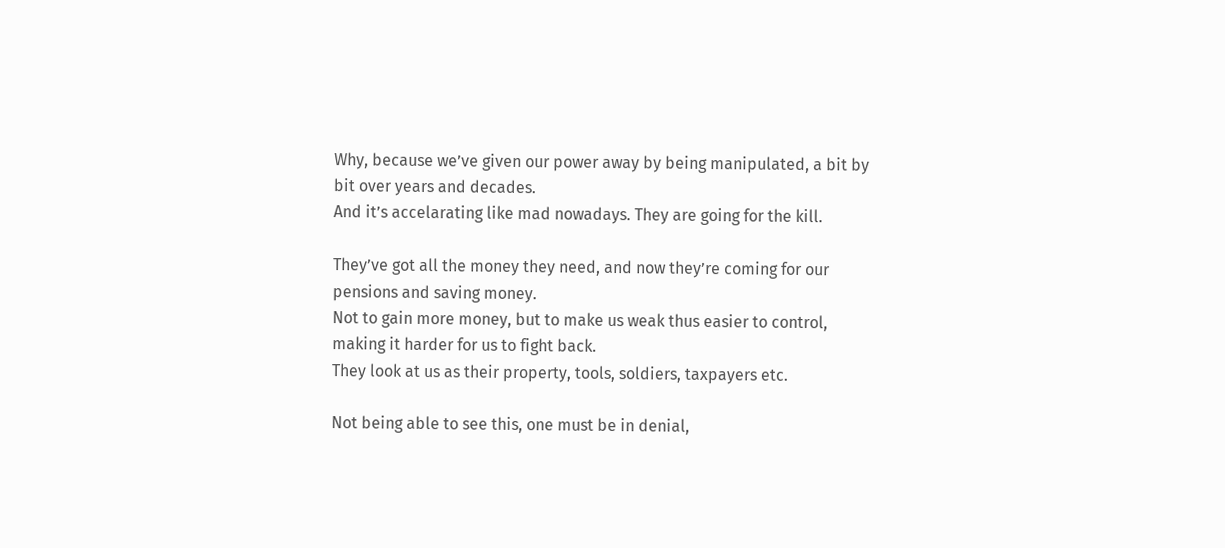Why, because we’ve given our power away by being manipulated, a bit by bit over years and decades.
And it’s accelarating like mad nowadays. They are going for the kill.

They’ve got all the money they need, and now they’re coming for our pensions and saving money.
Not to gain more money, but to make us weak thus easier to control, making it harder for us to fight back.
They look at us as their property, tools, soldiers, taxpayers etc.

Not being able to see this, one must be in denial,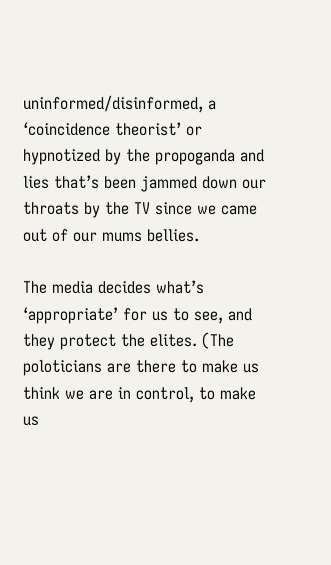uninformed/disinformed, a ‘coincidence theorist’ or hypnotized by the propoganda and lies that’s been jammed down our throats by the TV since we came out of our mums bellies.

The media decides what’s ‘appropriate’ for us to see, and they protect the elites. (The poloticians are there to make us think we are in control, to make us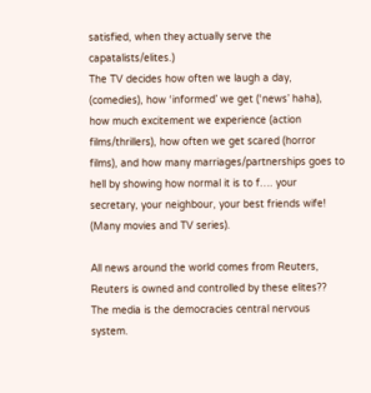satisfied, when they actually serve the capatalists/elites.)
The TV decides how often we laugh a day, (comedies), how ‘informed’ we get (‘news’ haha), how much excitement we experience (action films/thrillers), how often we get scared (horror films), and how many marriages/partnerships goes to hell by showing how normal it is to f…. your secretary, your neighbour, your best friends wife! (Many movies and TV series).

All news around the world comes from Reuters, Reuters is owned and controlled by these elites??
The media is the democracies central nervous system.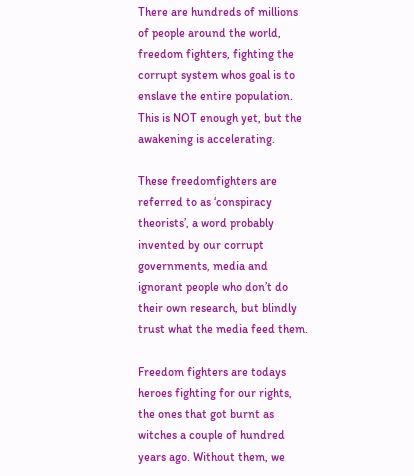There are hundreds of millions of people around the world, freedom fighters, fighting the corrupt system whos goal is to enslave the entire population. This is NOT enough yet, but the awakening is accelerating.

These freedomfighters are referred to as ‘conspiracy theorists’, a word probably invented by our corrupt governments, media and ignorant people who don’t do their own research, but blindly trust what the media feed them.

Freedom fighters are todays heroes fighting for our rights, the ones that got burnt as witches a couple of hundred years ago. Without them, we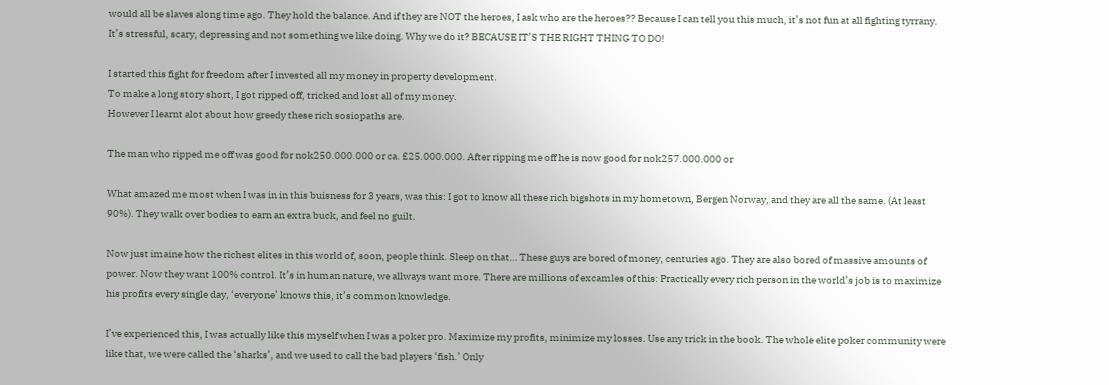would all be slaves along time ago. They hold the balance. And if they are NOT the heroes, I ask who are the heroes?? Because I can tell you this much, it’s not fun at all fighting tyrrany. It’s stressful, scary, depressing and not something we like doing. Why we do it? BECAUSE IT’S THE RIGHT THING TO DO!

I started this fight for freedom after I invested all my money in property development.
To make a long story short, I got ripped off, tricked and lost all of my money.
However I learnt alot about how greedy these rich sosiopaths are.

The man who ripped me off was good for nok250.000.000 or ca. £25.000.000. After ripping me off he is now good for nok257.000.000 or

What amazed me most when I was in in this buisness for 3 years, was this: I got to know all these rich bigshots in my hometown, Bergen Norway, and they are all the same. (At least 90%). They walk over bodies to earn an extra buck, and feel no guilt.

Now just imaine how the richest elites in this world of, soon, people think. Sleep on that… These guys are bored of money, centuries ago. They are also bored of massive amounts of power. Now they want 100% control. It’s in human nature, we allways want more. There are millions of excamles of this: Practically every rich person in the world’s job is to maximize his profits every single day, ‘everyone’ knows this, it’s common knowledge.

I’ve experienced this, I was actually like this myself when I was a poker pro. Maximize my profits, minimize my losses. Use any trick in the book. The whole elite poker community were like that, we were called the ‘sharks’, and we used to call the bad players ‘fish.’ Only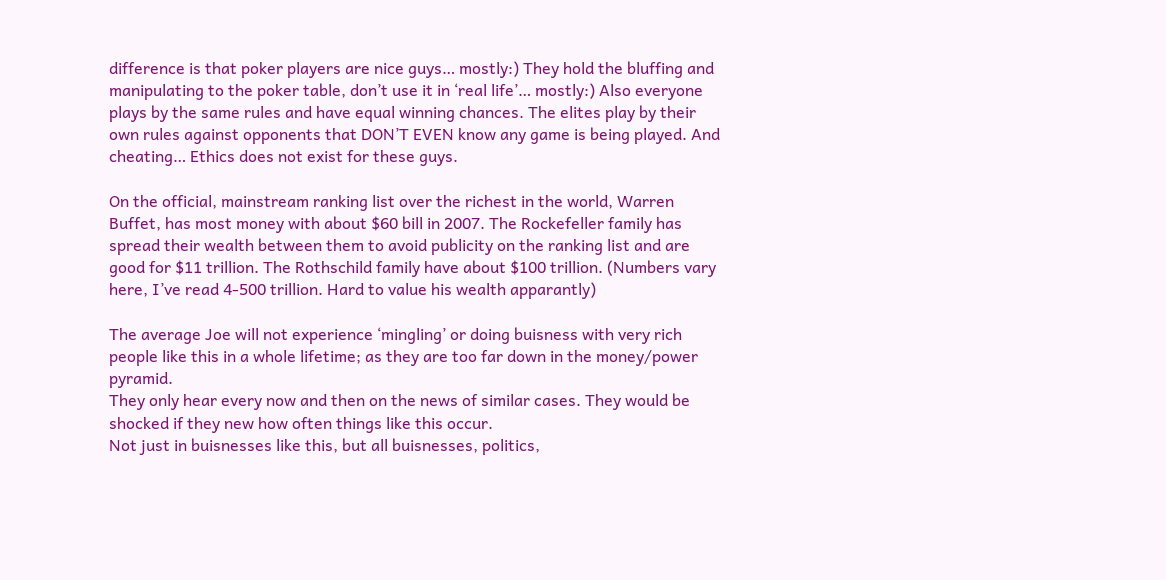difference is that poker players are nice guys… mostly:) They hold the bluffing and manipulating to the poker table, don’t use it in ‘real life’… mostly:) Also everyone plays by the same rules and have equal winning chances. The elites play by their own rules against opponents that DON’T EVEN know any game is being played. And cheating… Ethics does not exist for these guys.

On the official, mainstream ranking list over the richest in the world, Warren Buffet, has most money with about $60 bill in 2007. The Rockefeller family has spread their wealth between them to avoid publicity on the ranking list and are good for $11 trillion. The Rothschild family have about $100 trillion. (Numbers vary here, I’ve read 4-500 trillion. Hard to value his wealth apparantly)

The average Joe will not experience ‘mingling’ or doing buisness with very rich people like this in a whole lifetime; as they are too far down in the money/power pyramid.
They only hear every now and then on the news of similar cases. They would be shocked if they new how often things like this occur.
Not just in buisnesses like this, but all buisnesses, politics,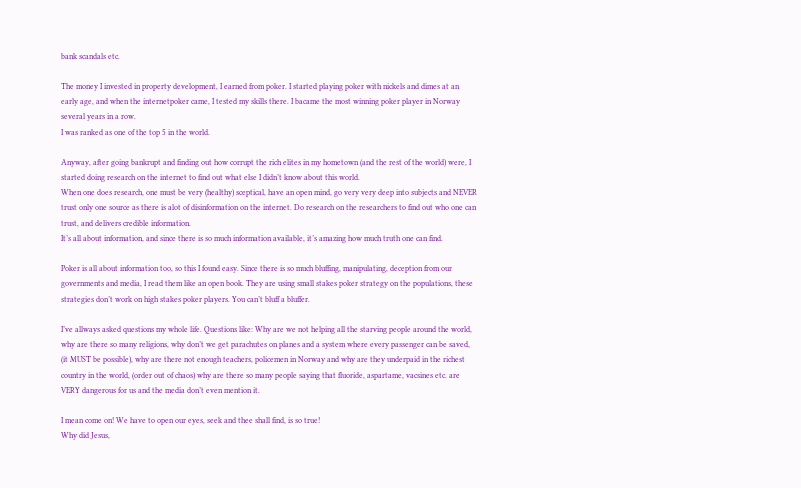bank scandals etc.

The money I invested in property development, I earned from poker. I started playing poker with nickels and dimes at an early age, and when the internetpoker came, I tested my skills there. I bacame the most winning poker player in Norway several years in a row.
I was ranked as one of the top 5 in the world.

Anyway, after going bankrupt and finding out how corrupt the rich elites in my hometown (and the rest of the world) were, I started doing research on the internet to find out what else I didn’t know about this world.
When one does research, one must be very (healthy) sceptical, have an open mind, go very very deep into subjects and NEVER trust only one source as there is alot of disinformation on the internet. Do research on the researchers to find out who one can trust, and delivers credible information.
It’s all about information, and since there is so much information available, it’s amazing how much truth one can find.

Poker is all about information too, so this I found easy. Since there is so much bluffing, manipulating, deception from our governments and media, I read them like an open book. They are using small stakes poker strategy on the populations, these strategies don’t work on high stakes poker players. You can’t bluff a bluffer.

I’ve allways asked questions my whole life. Questions like: Why are we not helping all the starving people around the world, why are there so many religions, why don’t we get parachutes on planes and a system where every passenger can be saved, (it MUST be possible), why are there not enough teachers, policemen in Norway and why are they underpaid in the richest country in the world, (order out of chaos) why are there so many people saying that fluoride, aspartame, vacsines etc. are VERY dangerous for us and the media don’t even mention it.

I mean come on! We have to open our eyes, seek and thee shall find, is so true!
Why did Jesus,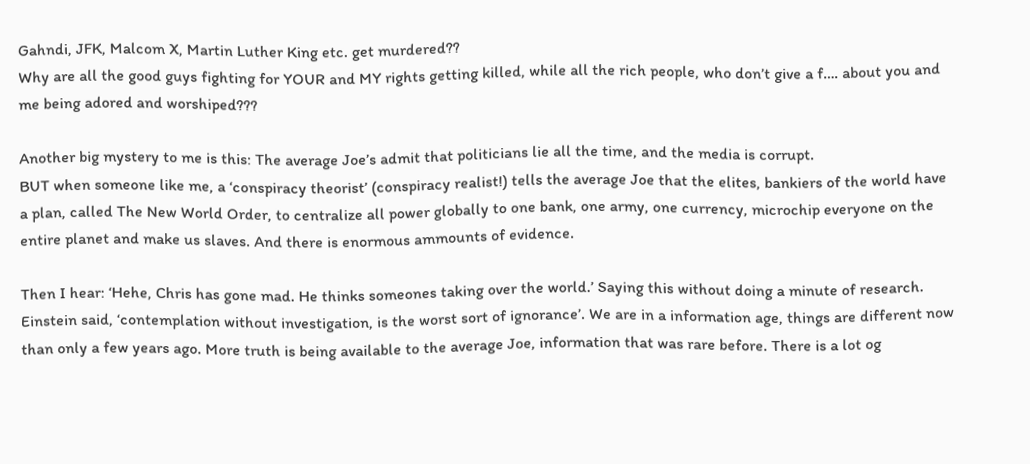Gahndi, JFK, Malcom X, Martin Luther King etc. get murdered??
Why are all the good guys fighting for YOUR and MY rights getting killed, while all the rich people, who don’t give a f…. about you and me being adored and worshiped???

Another big mystery to me is this: The average Joe’s admit that politicians lie all the time, and the media is corrupt.
BUT when someone like me, a ‘conspiracy theorist’ (conspiracy realist!) tells the average Joe that the elites, bankiers of the world have a plan, called The New World Order, to centralize all power globally to one bank, one army, one currency, microchip everyone on the entire planet and make us slaves. And there is enormous ammounts of evidence.

Then I hear: ‘Hehe, Chris has gone mad. He thinks someones taking over the world.’ Saying this without doing a minute of research. Einstein said, ‘contemplation without investigation, is the worst sort of ignorance’. We are in a information age, things are different now than only a few years ago. More truth is being available to the average Joe, information that was rare before. There is a lot og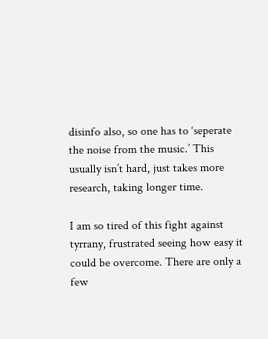disinfo also, so one has to ‘seperate the noise from the music.’ This usually isn’t hard, just takes more research, taking longer time.

I am so tired of this fight against tyrrany, frustrated seeing how easy it could be overcome. There are only a few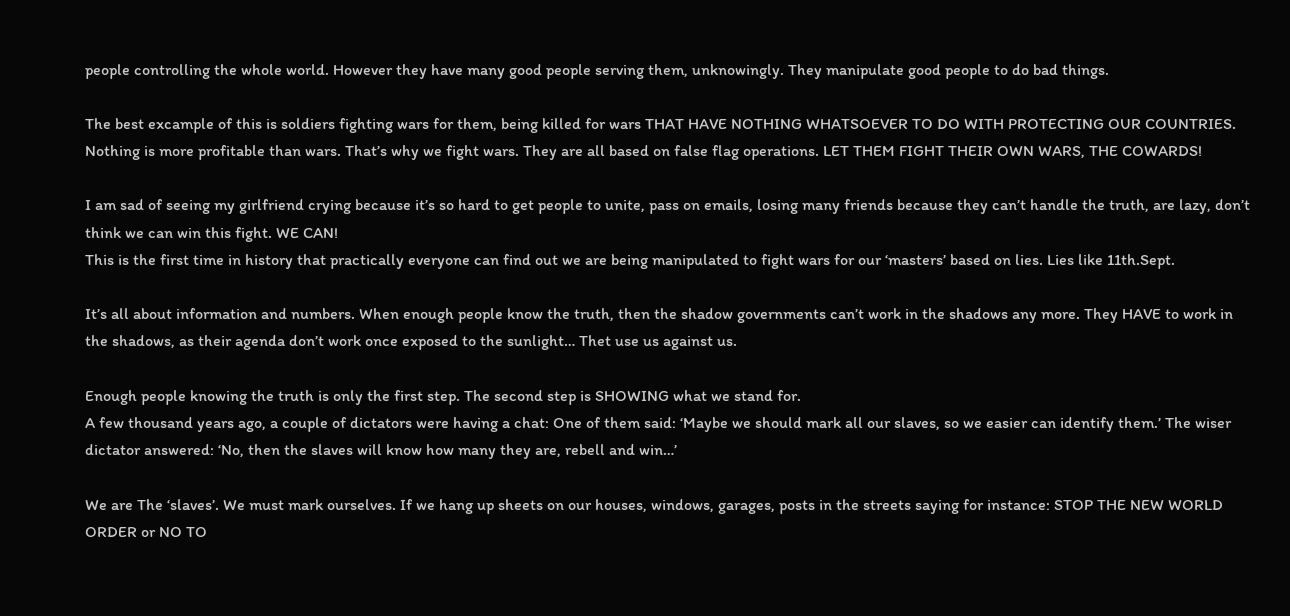people controlling the whole world. However they have many good people serving them, unknowingly. They manipulate good people to do bad things.

The best excample of this is soldiers fighting wars for them, being killed for wars THAT HAVE NOTHING WHATSOEVER TO DO WITH PROTECTING OUR COUNTRIES. Nothing is more profitable than wars. That’s why we fight wars. They are all based on false flag operations. LET THEM FIGHT THEIR OWN WARS, THE COWARDS!

I am sad of seeing my girlfriend crying because it’s so hard to get people to unite, pass on emails, losing many friends because they can’t handle the truth, are lazy, don’t think we can win this fight. WE CAN!
This is the first time in history that practically everyone can find out we are being manipulated to fight wars for our ‘masters’ based on lies. Lies like 11th.Sept.

It’s all about information and numbers. When enough people know the truth, then the shadow governments can’t work in the shadows any more. They HAVE to work in the shadows, as their agenda don’t work once exposed to the sunlight… Thet use us against us.

Enough people knowing the truth is only the first step. The second step is SHOWING what we stand for.
A few thousand years ago, a couple of dictators were having a chat: One of them said: ‘Maybe we should mark all our slaves, so we easier can identify them.’ The wiser dictator answered: ‘No, then the slaves will know how many they are, rebell and win…’

We are The ‘slaves’. We must mark ourselves. If we hang up sheets on our houses, windows, garages, posts in the streets saying for instance: STOP THE NEW WORLD ORDER or NO TO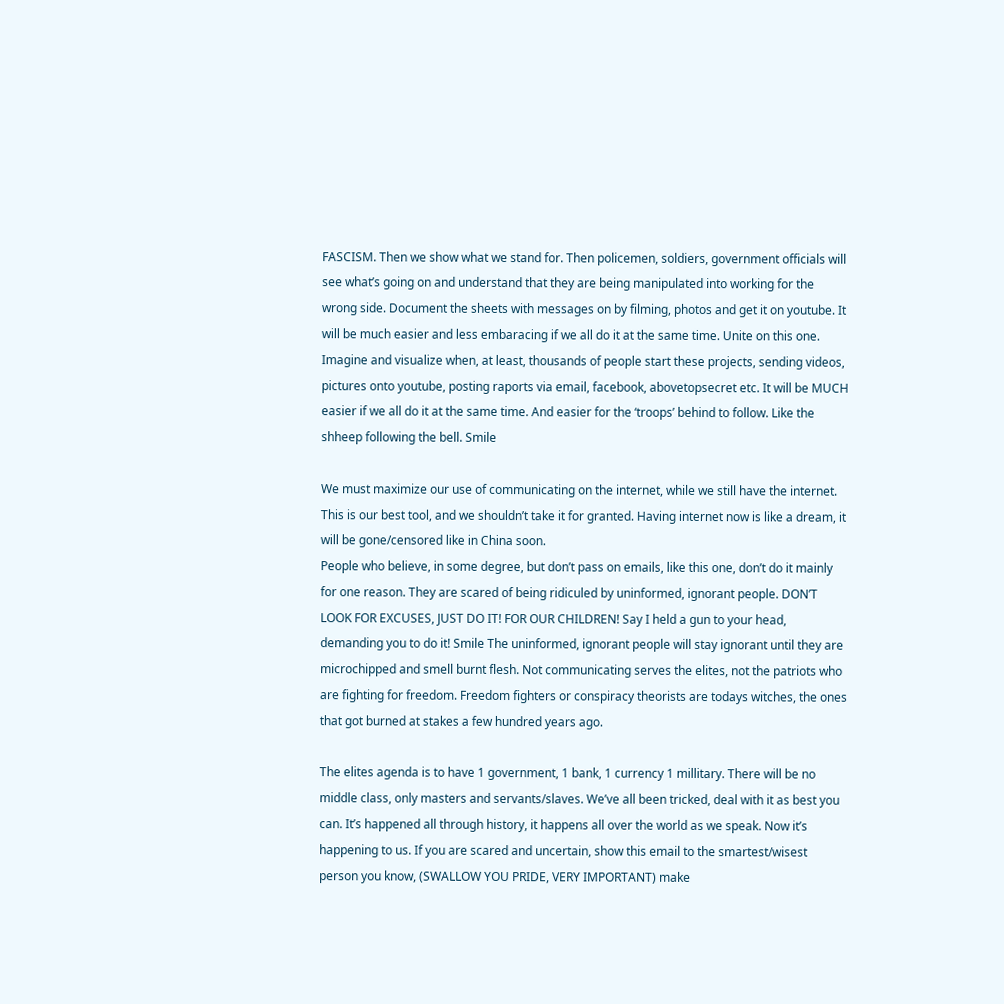FASCISM. Then we show what we stand for. Then policemen, soldiers, government officials will see what’s going on and understand that they are being manipulated into working for the wrong side. Document the sheets with messages on by filming, photos and get it on youtube. It will be much easier and less embaracing if we all do it at the same time. Unite on this one. Imagine and visualize when, at least, thousands of people start these projects, sending videos, pictures onto youtube, posting raports via email, facebook, abovetopsecret etc. It will be MUCH easier if we all do it at the same time. And easier for the ‘troops’ behind to follow. Like the shheep following the bell. Smile

We must maximize our use of communicating on the internet, while we still have the internet. This is our best tool, and we shouldn’t take it for granted. Having internet now is like a dream, it will be gone/censored like in China soon.
People who believe, in some degree, but don’t pass on emails, like this one, don’t do it mainly for one reason. They are scared of being ridiculed by uninformed, ignorant people. DON’T LOOK FOR EXCUSES, JUST DO IT! FOR OUR CHILDREN! Say I held a gun to your head, demanding you to do it! Smile The uninformed, ignorant people will stay ignorant until they are microchipped and smell burnt flesh. Not communicating serves the elites, not the patriots who are fighting for freedom. Freedom fighters or conspiracy theorists are todays witches, the ones that got burned at stakes a few hundred years ago.

The elites agenda is to have 1 government, 1 bank, 1 currency 1 millitary. There will be no middle class, only masters and servants/slaves. We’ve all been tricked, deal with it as best you can. It’s happened all through history, it happens all over the world as we speak. Now it’s happening to us. If you are scared and uncertain, show this email to the smartest/wisest person you know, (SWALLOW YOU PRIDE, VERY IMPORTANT) make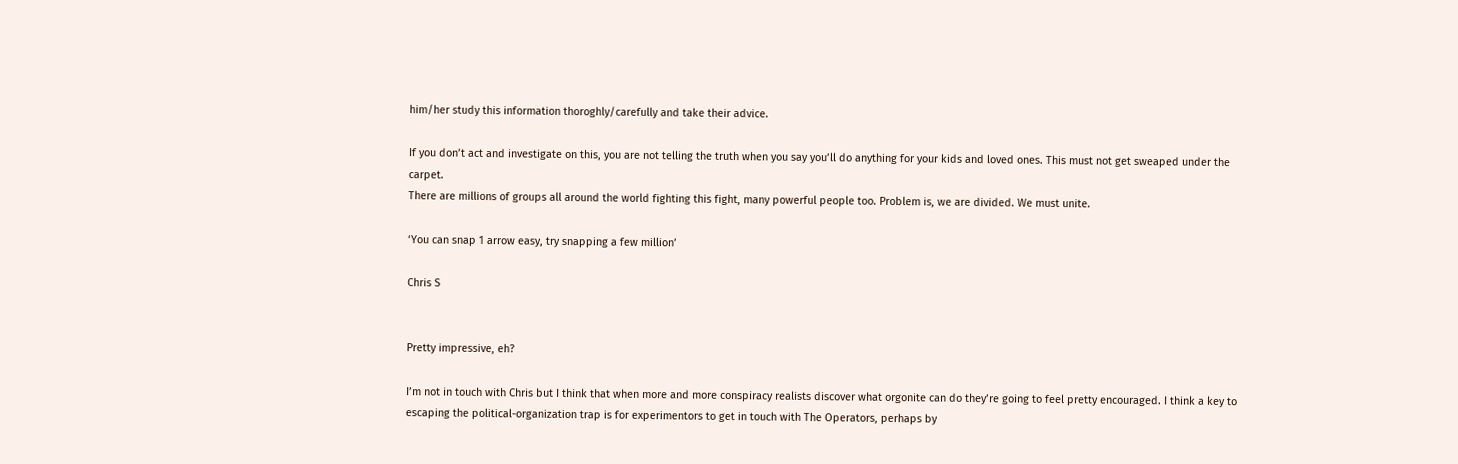him/her study this information thoroghly/carefully and take their advice.

If you don’t act and investigate on this, you are not telling the truth when you say you’ll do anything for your kids and loved ones. This must not get sweaped under the carpet.
There are millions of groups all around the world fighting this fight, many powerful people too. Problem is, we are divided. We must unite.

‘You can snap 1 arrow easy, try snapping a few million’

Chris S


Pretty impressive, eh?

I’m not in touch with Chris but I think that when more and more conspiracy realists discover what orgonite can do they’re going to feel pretty encouraged. I think a key to escaping the political-organization trap is for experimentors to get in touch with The Operators, perhaps by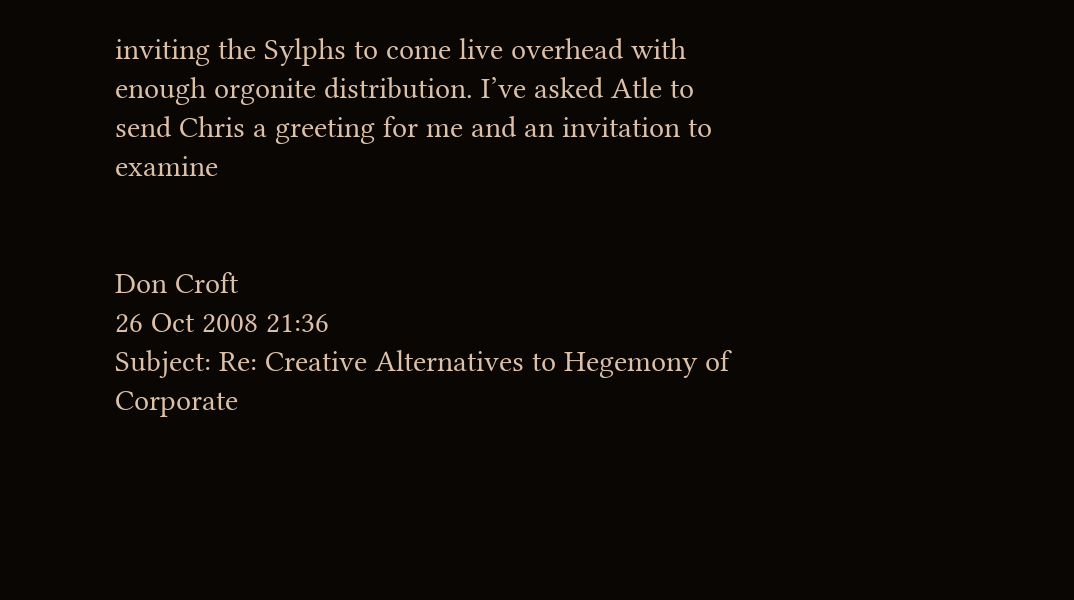inviting the Sylphs to come live overhead with enough orgonite distribution. I’ve asked Atle to send Chris a greeting for me and an invitation to examine


Don Croft
26 Oct 2008 21:36
Subject: Re: Creative Alternatives to Hegemony of Corporate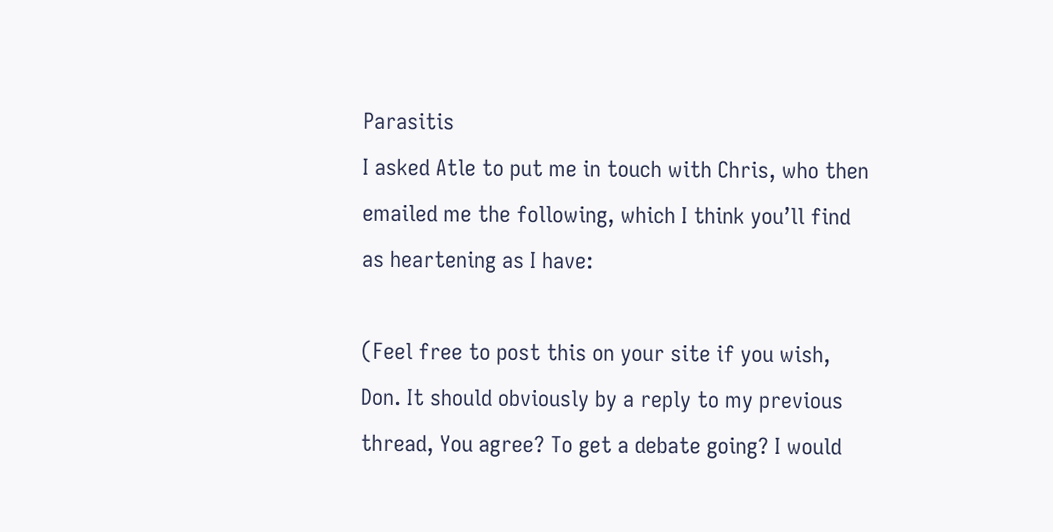Parasitis
I asked Atle to put me in touch with Chris, who then emailed me the following, which I think you’ll find as heartening as I have:

(Feel free to post this on your site if you wish, Don. It should obviously by a reply to my previous thread, You agree? To get a debate going? I would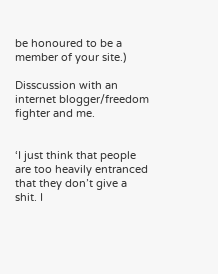be honoured to be a member of your site.)

Disscussion with an internet blogger/freedom fighter and me.


‘I just think that people are too heavily entranced that they don’t give a shit. I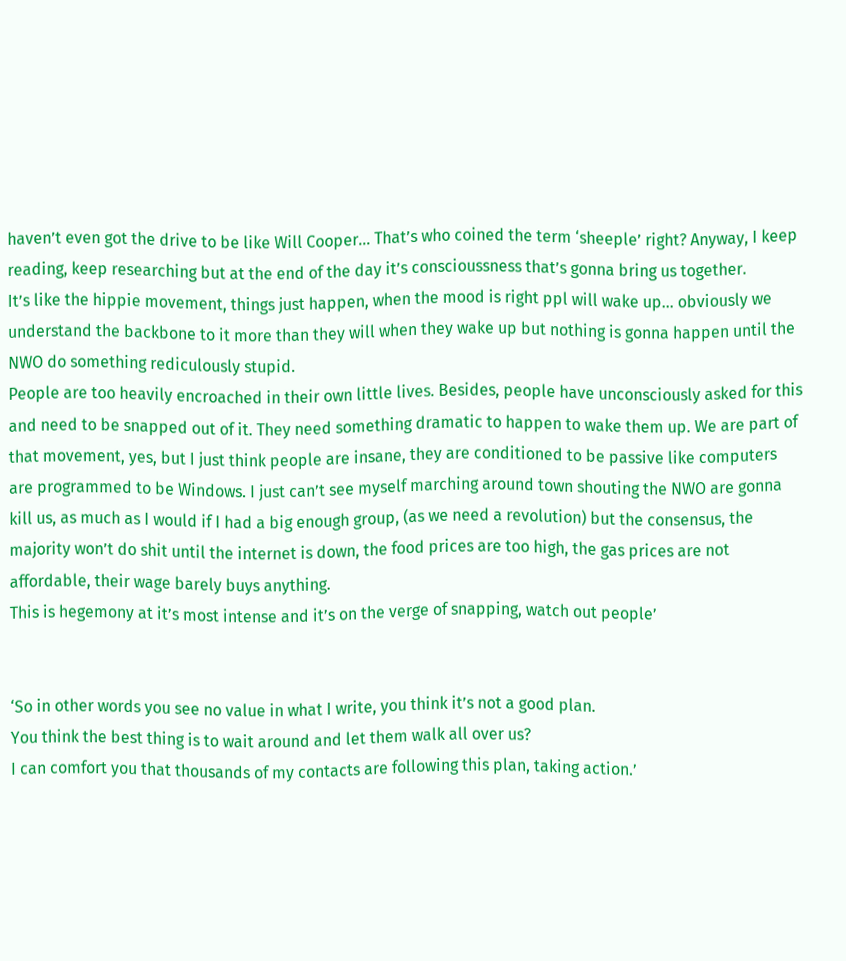haven’t even got the drive to be like Will Cooper… That’s who coined the term ‘sheeple’ right? Anyway, I keep reading, keep researching but at the end of the day it’s conscioussness that’s gonna bring us together.
It’s like the hippie movement, things just happen, when the mood is right ppl will wake up… obviously we understand the backbone to it more than they will when they wake up but nothing is gonna happen until the NWO do something rediculously stupid.
People are too heavily encroached in their own little lives. Besides, people have unconsciously asked for this and need to be snapped out of it. They need something dramatic to happen to wake them up. We are part of that movement, yes, but I just think people are insane, they are conditioned to be passive like computers are programmed to be Windows. I just can’t see myself marching around town shouting the NWO are gonna kill us, as much as I would if I had a big enough group, (as we need a revolution) but the consensus, the majority won’t do shit until the internet is down, the food prices are too high, the gas prices are not affordable, their wage barely buys anything.
This is hegemony at it’s most intense and it’s on the verge of snapping, watch out people’


‘So in other words you see no value in what I write, you think it’s not a good plan.
You think the best thing is to wait around and let them walk all over us?
I can comfort you that thousands of my contacts are following this plan, taking action.’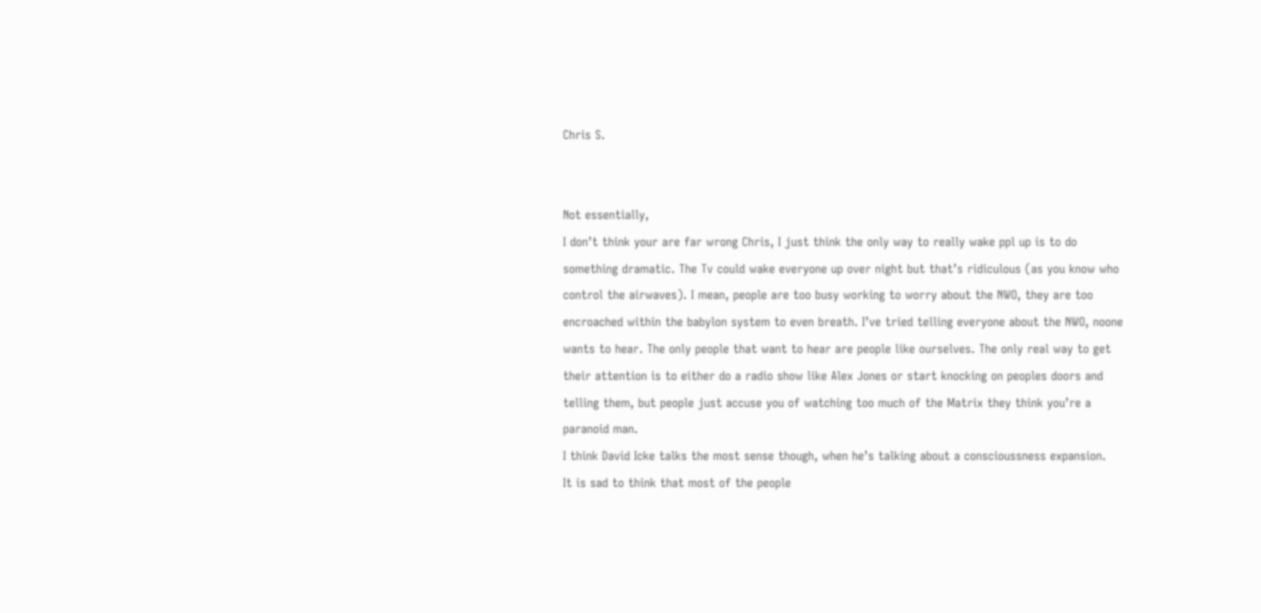Chris S.


Not essentially,
I don’t think your are far wrong Chris, I just think the only way to really wake ppl up is to do something dramatic. The Tv could wake everyone up over night but that’s ridiculous (as you know who control the airwaves). I mean, people are too busy working to worry about the NWO, they are too encroached within the babylon system to even breath. I’ve tried telling everyone about the NWO, noone wants to hear. The only people that want to hear are people like ourselves. The only real way to get their attention is to either do a radio show like Alex Jones or start knocking on peoples doors and telling them, but people just accuse you of watching too much of the Matrix they think you’re a paranoid man.
I think David Icke talks the most sense though, when he’s talking about a conscioussness expansion.
It is sad to think that most of the people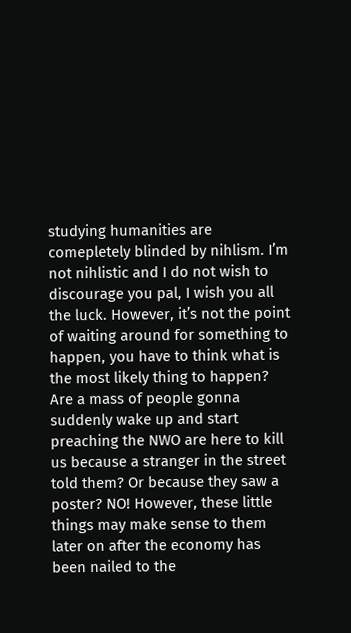studying humanities are comepletely blinded by nihlism. I’m not nihlistic and I do not wish to discourage you pal, I wish you all the luck. However, it’s not the point of waiting around for something to happen, you have to think what is the most likely thing to happen? Are a mass of people gonna suddenly wake up and start preaching the NWO are here to kill us because a stranger in the street told them? Or because they saw a poster? NO! However, these little things may make sense to them later on after the economy has been nailed to the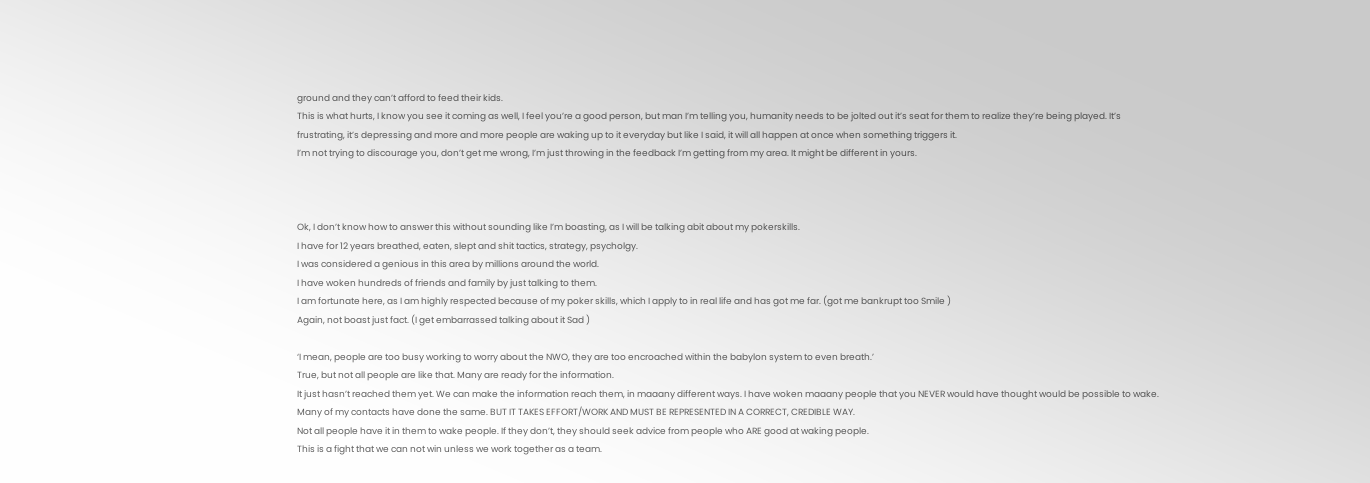ground and they can’t afford to feed their kids.
This is what hurts, I know you see it coming as well, I feel you’re a good person, but man I’m telling you, humanity needs to be jolted out it’s seat for them to realize they’re being played. It’s frustrating, it’s depressing and more and more people are waking up to it everyday but like I said, it will all happen at once when something triggers it.
I’m not trying to discourage you, don’t get me wrong, I’m just throwing in the feedback I’m getting from my area. It might be different in yours.



Ok, I don’t know how to answer this without sounding like I’m boasting, as I will be talking abit about my pokerskills.
I have for 12 years breathed, eaten, slept and shit tactics, strategy, psycholgy.
I was considered a genious in this area by millions around the world.
I have woken hundreds of friends and family by just talking to them.
I am fortunate here, as I am highly respected because of my poker skills, which I apply to in real life and has got me far. (got me bankrupt too Smile )
Again, not boast just fact. (I get embarrassed talking about it Sad )

‘I mean, people are too busy working to worry about the NWO, they are too encroached within the babylon system to even breath.’
True, but not all people are like that. Many are ready for the information.
It just hasn’t reached them yet. We can make the information reach them, in maaany different ways. I have woken maaany people that you NEVER would have thought would be possible to wake. Many of my contacts have done the same. BUT IT TAKES EFFORT/WORK AND MUST BE REPRESENTED IN A CORRECT, CREDIBLE WAY.
Not all people have it in them to wake people. If they don’t, they should seek advice from people who ARE good at waking people.
This is a fight that we can not win unless we work together as a team.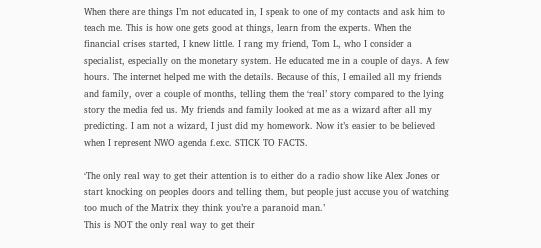When there are things I’m not educated in, I speak to one of my contacts and ask him to teach me. This is how one gets good at things, learn from the experts. When the financial crises started, I knew little. I rang my friend, Tom L, who I consider a specialist, especially on the monetary system. He educated me in a couple of days. A few hours. The internet helped me with the details. Because of this, I emailed all my friends and family, over a couple of months, telling them the ‘real’ story compared to the lying story the media fed us. My friends and family looked at me as a wizard after all my predicting. I am not a wizard, I just did my homework. Now it’s easier to be believed when I represent NWO agenda f.exc. STICK TO FACTS.

‘The only real way to get their attention is to either do a radio show like Alex Jones or start knocking on peoples doors and telling them, but people just accuse you of watching too much of the Matrix they think you’re a paranoid man.’
This is NOT the only real way to get their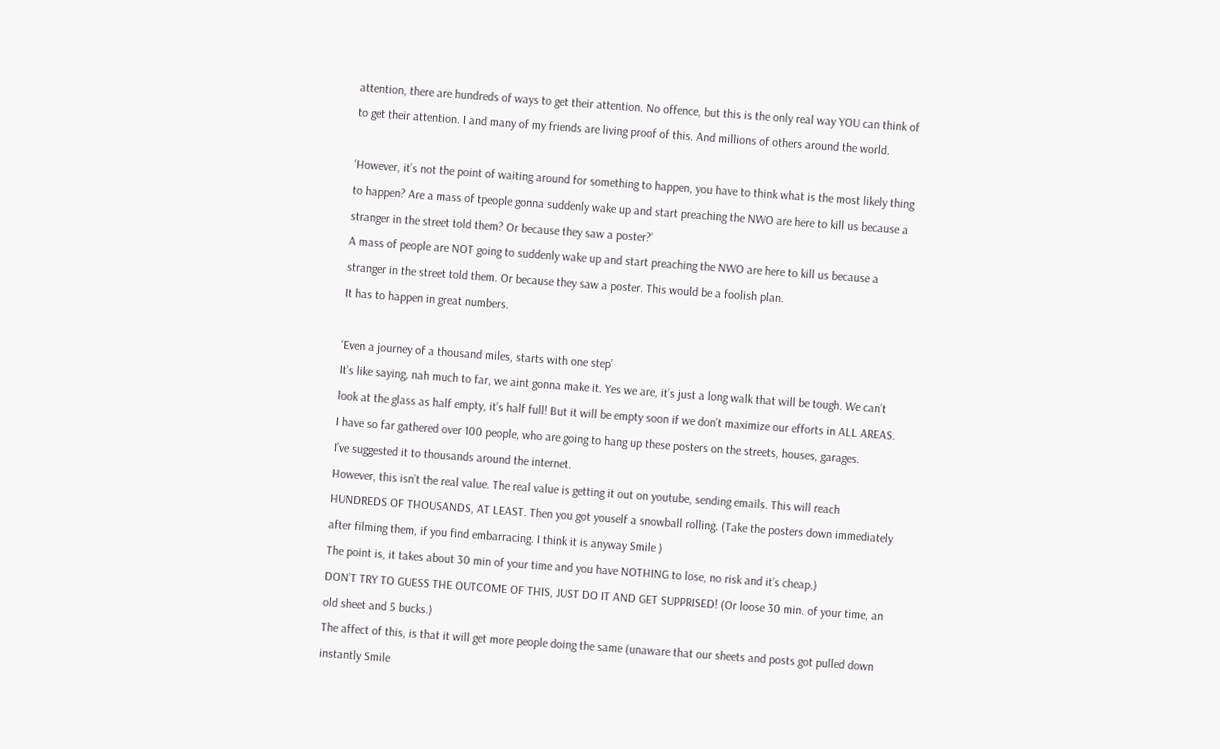attention, there are hundreds of ways to get their attention. No offence, but this is the only real way YOU can think of to get their attention. I and many of my friends are living proof of this. And millions of others around the world.

‘However, it’s not the point of waiting around for something to happen, you have to think what is the most likely thing to happen? Are a mass of tpeople gonna suddenly wake up and start preaching the NWO are here to kill us because a stranger in the street told them? Or because they saw a poster?’
A mass of people are NOT going to suddenly wake up and start preaching the NWO are here to kill us because a stranger in the street told them. Or because they saw a poster. This would be a foolish plan.
It has to happen in great numbers.

‘Even a journey of a thousand miles, starts with one step’
It’s like saying, nah much to far, we aint gonna make it. Yes we are, it’s just a long walk that will be tough. We can’t look at the glass as half empty, it’s half full! But it will be empty soon if we don’t maximize our efforts in ALL AREAS.
I have so far gathered over 100 people, who are going to hang up these posters on the streets, houses, garages.
I’ve suggested it to thousands around the internet.
However, this isn’t the real value. The real value is getting it out on youtube, sending emails. This will reach HUNDREDS OF THOUSANDS, AT LEAST. Then you got youself a snowball rolling. (Take the posters down immediately after filming them, if you find embarracing. I think it is anyway Smile )
The point is, it takes about 30 min of your time and you have NOTHING to lose, no risk and it’s cheap.)
DON’T TRY TO GUESS THE OUTCOME OF THIS, JUST DO IT AND GET SUPPRISED! (Or loose 30 min. of your time, an old sheet and 5 bucks.)
The affect of this, is that it will get more people doing the same (unaware that our sheets and posts got pulled down instantly Smile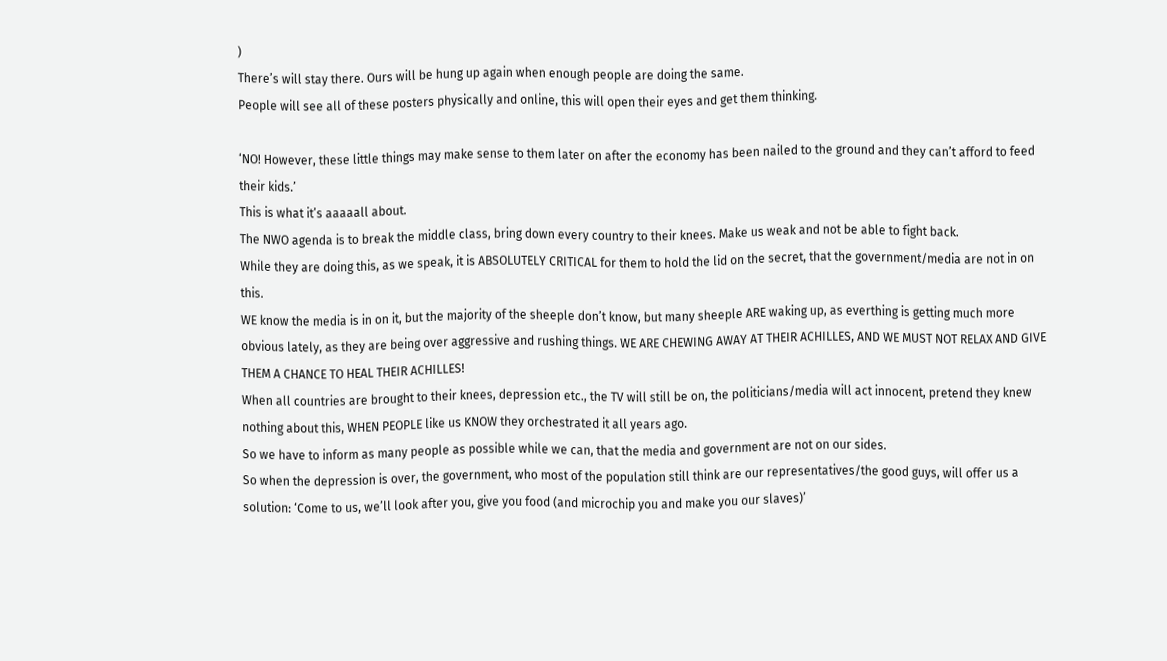)
There’s will stay there. Ours will be hung up again when enough people are doing the same.
People will see all of these posters physically and online, this will open their eyes and get them thinking.

‘NO! However, these little things may make sense to them later on after the economy has been nailed to the ground and they can’t afford to feed their kids.’
This is what it’s aaaaall about.
The NWO agenda is to break the middle class, bring down every country to their knees. Make us weak and not be able to fight back.
While they are doing this, as we speak, it is ABSOLUTELY CRITICAL for them to hold the lid on the secret, that the government/media are not in on this.
WE know the media is in on it, but the majority of the sheeple don’t know, but many sheeple ARE waking up, as everthing is getting much more obvious lately, as they are being over aggressive and rushing things. WE ARE CHEWING AWAY AT THEIR ACHILLES, AND WE MUST NOT RELAX AND GIVE THEM A CHANCE TO HEAL THEIR ACHILLES!
When all countries are brought to their knees, depression etc., the TV will still be on, the politicians/media will act innocent, pretend they knew nothing about this, WHEN PEOPLE like us KNOW they orchestrated it all years ago.
So we have to inform as many people as possible while we can, that the media and government are not on our sides.
So when the depression is over, the government, who most of the population still think are our representatives/the good guys, will offer us a solution: ‘Come to us, we’ll look after you, give you food (and microchip you and make you our slaves)’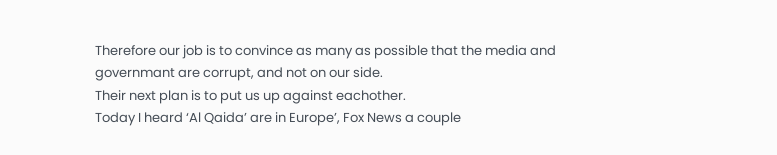Therefore our job is to convince as many as possible that the media and governmant are corrupt, and not on our side.
Their next plan is to put us up against eachother.
Today I heard ‘Al Qaida’ are in Europe’, Fox News a couple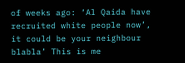of weeks ago: ‘Al Qaida have recruited white people now’, it could be your neighbour blabla’ This is me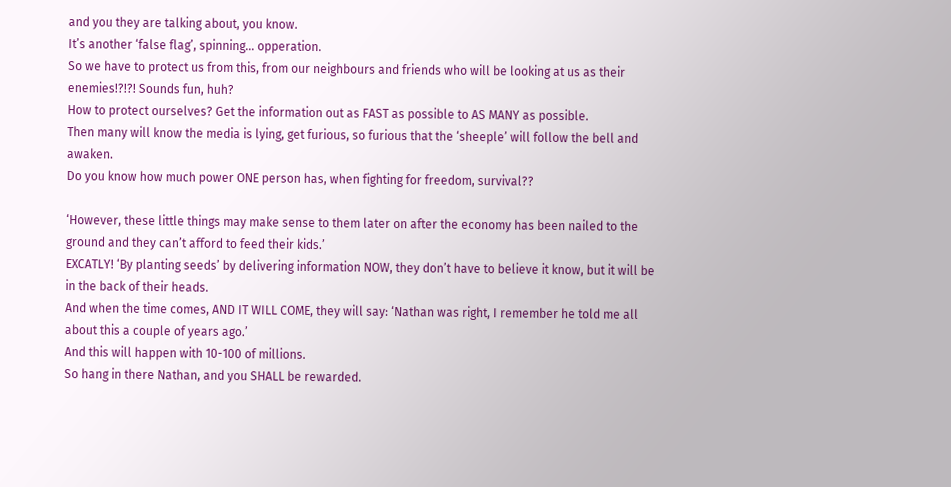and you they are talking about, you know.
It’s another ‘false flag’, spinning… opperation.
So we have to protect us from this, from our neighbours and friends who will be looking at us as their enemies!?!?! Sounds fun, huh?
How to protect ourselves? Get the information out as FAST as possible to AS MANY as possible.
Then many will know the media is lying, get furious, so furious that the ‘sheeple’ will follow the bell and awaken.
Do you know how much power ONE person has, when fighting for freedom, survival??

‘However, these little things may make sense to them later on after the economy has been nailed to the ground and they can’t afford to feed their kids.’
EXCATLY! ‘By planting seeds’ by delivering information NOW, they don’t have to believe it know, but it will be in the back of their heads.
And when the time comes, AND IT WILL COME, they will say: ‘Nathan was right, I remember he told me all about this a couple of years ago.’
And this will happen with 10-100 of millions.
So hang in there Nathan, and you SHALL be rewarded.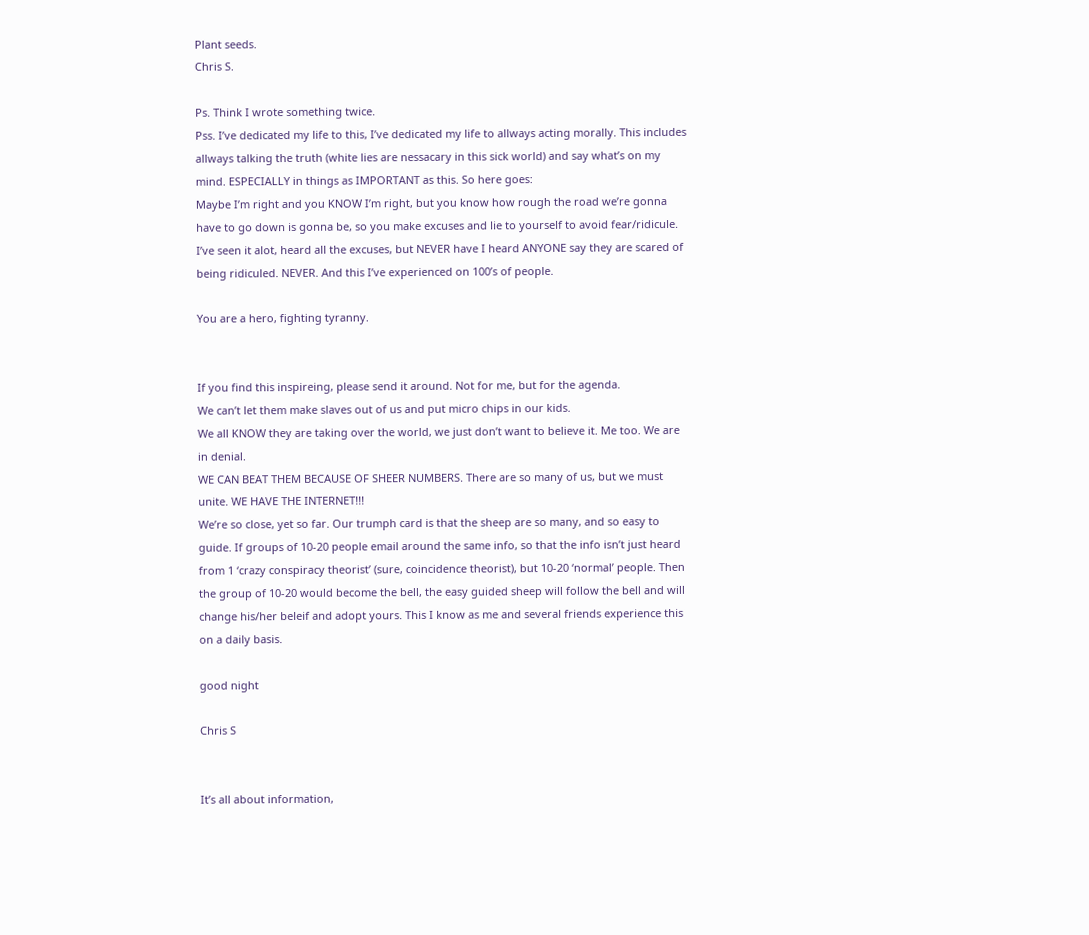Plant seeds.
Chris S.

Ps. Think I wrote something twice.
Pss. I’ve dedicated my life to this, I’ve dedicated my life to allways acting morally. This includes allways talking the truth (white lies are nessacary in this sick world) and say what’s on my mind. ESPECIALLY in things as IMPORTANT as this. So here goes:
Maybe I’m right and you KNOW I’m right, but you know how rough the road we’re gonna have to go down is gonna be, so you make excuses and lie to yourself to avoid fear/ridicule.
I’ve seen it alot, heard all the excuses, but NEVER have I heard ANYONE say they are scared of being ridiculed. NEVER. And this I’ve experienced on 100’s of people.

You are a hero, fighting tyranny.


If you find this inspireing, please send it around. Not for me, but for the agenda.
We can’t let them make slaves out of us and put micro chips in our kids.
We all KNOW they are taking over the world, we just don’t want to believe it. Me too. We are in denial.
WE CAN BEAT THEM BECAUSE OF SHEER NUMBERS. There are so many of us, but we must unite. WE HAVE THE INTERNET!!!
We’re so close, yet so far. Our trumph card is that the sheep are so many, and so easy to guide. If groups of 10-20 people email around the same info, so that the info isn’t just heard from 1 ‘crazy conspiracy theorist’ (sure, coincidence theorist), but 10-20 ‘normal’ people. Then the group of 10-20 would become the bell, the easy guided sheep will follow the bell and will change his/her beleif and adopt yours. This I know as me and several friends experience this on a daily basis.

good night

Chris S


It’s all about information,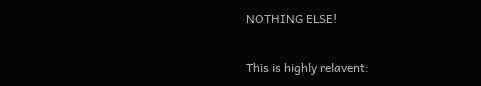NOTHING ELSE!

This is highly relavent: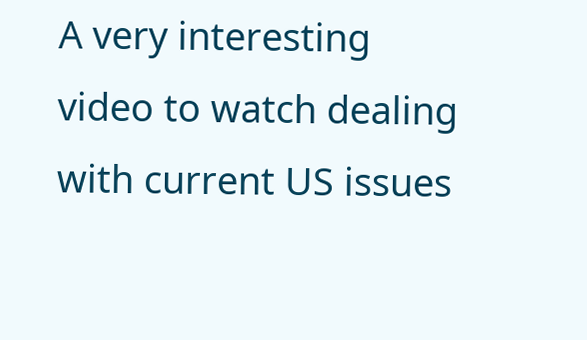A very interesting video to watch dealing with current US issues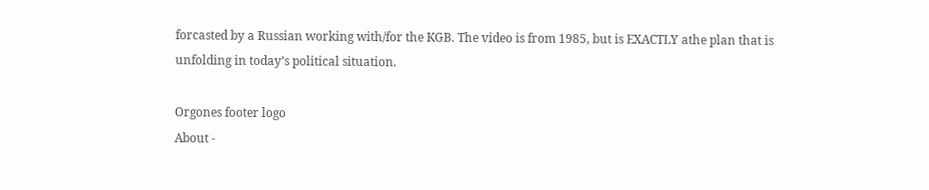forcasted by a Russian working with/for the KGB. The video is from 1985, but is EXACTLY athe plan that is unfolding in today’s political situation.

Orgones footer logo
About -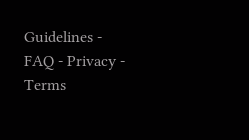Guidelines - FAQ - Privacy - Terms